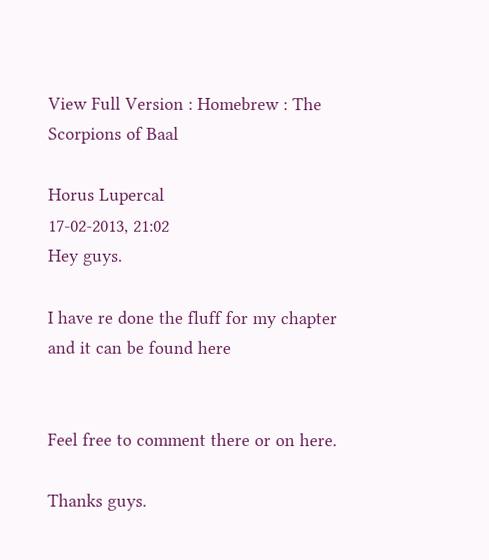View Full Version : Homebrew : The Scorpions of Baal

Horus Lupercal
17-02-2013, 21:02
Hey guys.

I have re done the fluff for my chapter and it can be found here


Feel free to comment there or on here.

Thanks guys.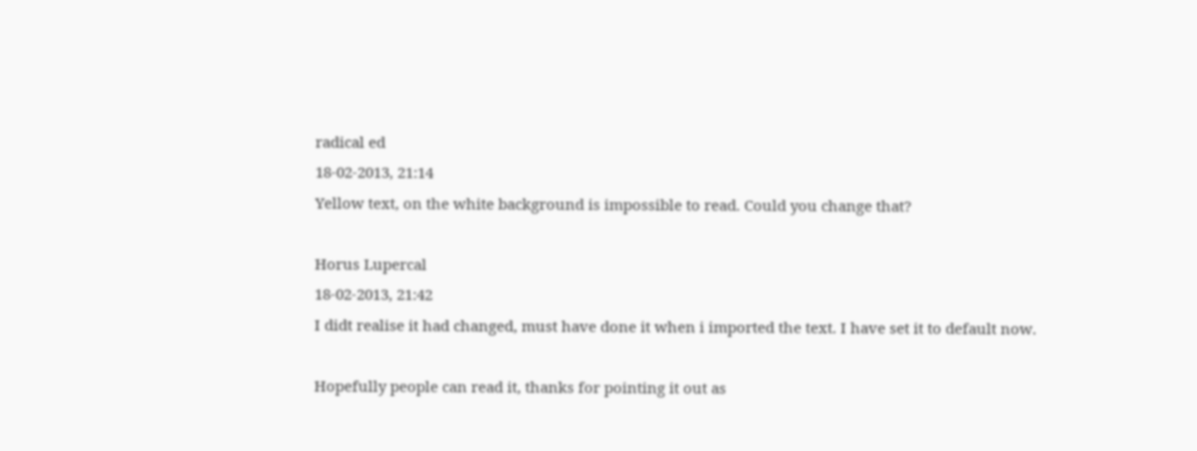radical ed
18-02-2013, 21:14
Yellow text, on the white background is impossible to read. Could you change that?

Horus Lupercal
18-02-2013, 21:42
I didt realise it had changed, must have done it when i imported the text. I have set it to default now.

Hopefully people can read it, thanks for pointing it out as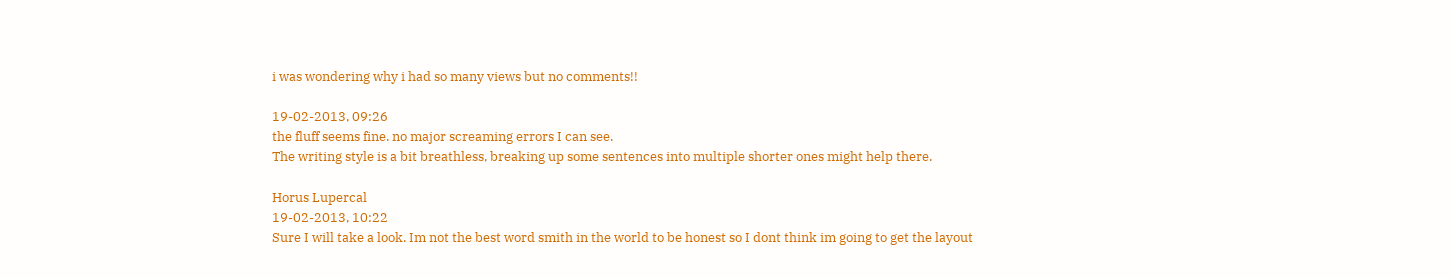i was wondering why i had so many views but no comments!!

19-02-2013, 09:26
the fluff seems fine. no major screaming errors I can see.
The writing style is a bit breathless, breaking up some sentences into multiple shorter ones might help there.

Horus Lupercal
19-02-2013, 10:22
Sure I will take a look. Im not the best word smith in the world to be honest so I dont think im going to get the layout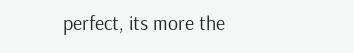perfect, its more the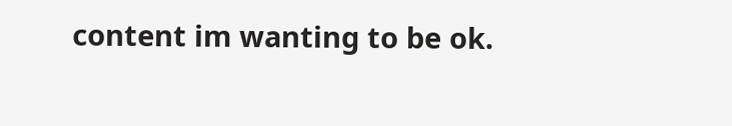content im wanting to be ok.